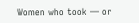Women who took — or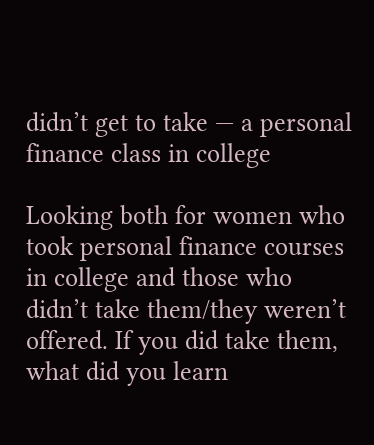didn’t get to take — a personal finance class in college

Looking both for women who took personal finance courses in college and those who didn’t take them/they weren’t offered. If you did take them, what did you learn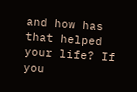and how has that helped your life? If you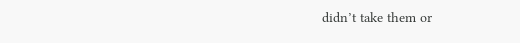didn’t take them or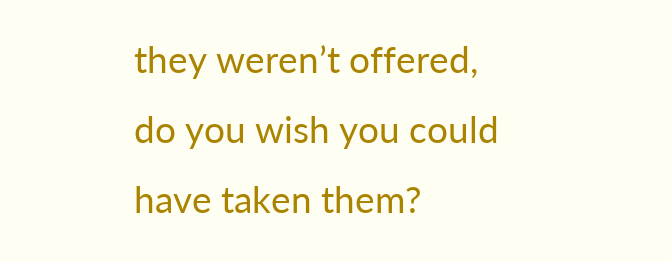they weren’t offered, do you wish you could have taken them?